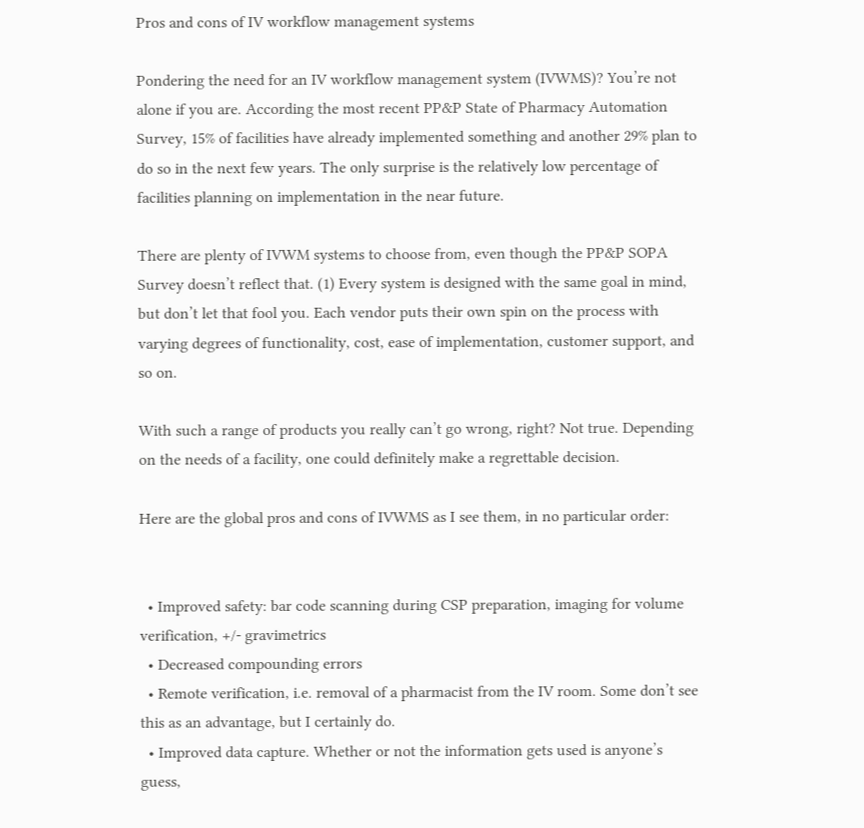Pros and cons of IV workflow management systems

Pondering the need for an IV workflow management system (IVWMS)? You’re not alone if you are. According the most recent PP&P State of Pharmacy Automation Survey, 15% of facilities have already implemented something and another 29% plan to do so in the next few years. The only surprise is the relatively low percentage of facilities planning on implementation in the near future.

There are plenty of IVWM systems to choose from, even though the PP&P SOPA Survey doesn’t reflect that. (1) Every system is designed with the same goal in mind, but don’t let that fool you. Each vendor puts their own spin on the process with varying degrees of functionality, cost, ease of implementation, customer support, and so on.

With such a range of products you really can’t go wrong, right? Not true. Depending on the needs of a facility, one could definitely make a regrettable decision.

Here are the global pros and cons of IVWMS as I see them, in no particular order:


  • Improved safety: bar code scanning during CSP preparation, imaging for volume verification, +/- gravimetrics
  • Decreased compounding errors
  • Remote verification, i.e. removal of a pharmacist from the IV room. Some don’t see this as an advantage, but I certainly do.
  • Improved data capture. Whether or not the information gets used is anyone’s guess,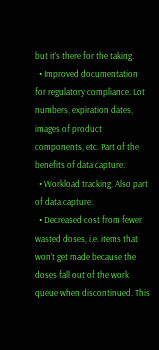but it’s there for the taking.
  • Improved documentation for regulatory compliance. Lot numbers, expiration dates, images of product components, etc. Part of the benefits of data capture.
  • Workload tracking. Also part of data capture.
  • Decreased cost from fewer wasted doses, i.e. items that won’t get made because the doses fall out of the work queue when discontinued. This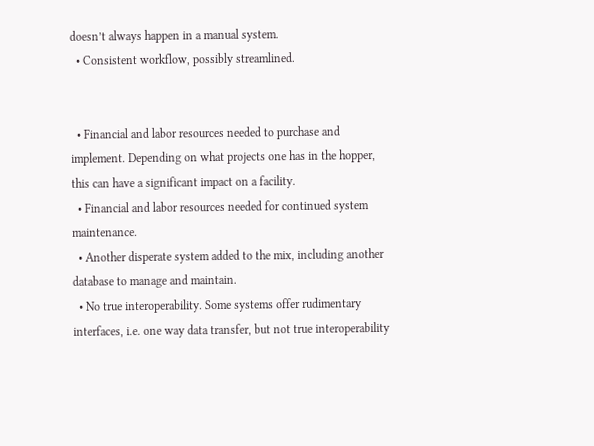doesn’t always happen in a manual system.
  • Consistent workflow, possibly streamlined.


  • Financial and labor resources needed to purchase and implement. Depending on what projects one has in the hopper, this can have a significant impact on a facility.
  • Financial and labor resources needed for continued system maintenance.
  • Another disperate system added to the mix, including another database to manage and maintain.
  • No true interoperability. Some systems offer rudimentary interfaces, i.e. one way data transfer, but not true interoperability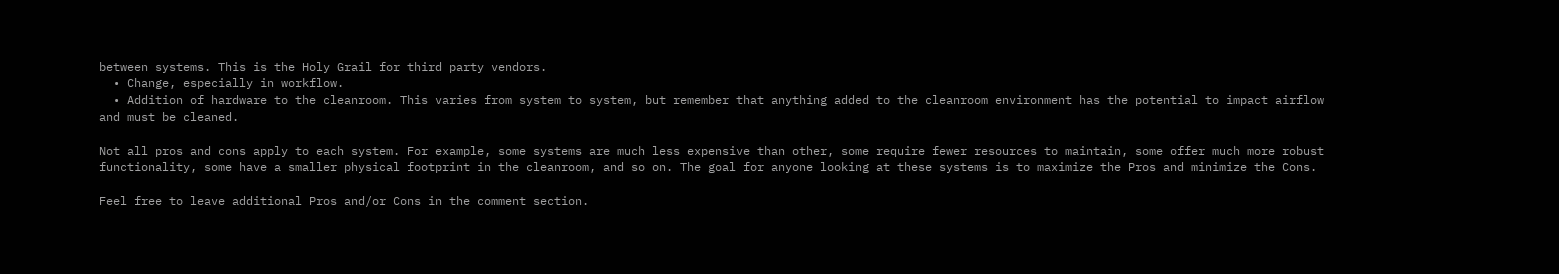between systems. This is the Holy Grail for third party vendors.
  • Change, especially in workflow.
  • Addition of hardware to the cleanroom. This varies from system to system, but remember that anything added to the cleanroom environment has the potential to impact airflow and must be cleaned.

Not all pros and cons apply to each system. For example, some systems are much less expensive than other, some require fewer resources to maintain, some offer much more robust functionality, some have a smaller physical footprint in the cleanroom, and so on. The goal for anyone looking at these systems is to maximize the Pros and minimize the Cons.

Feel free to leave additional Pros and/or Cons in the comment section.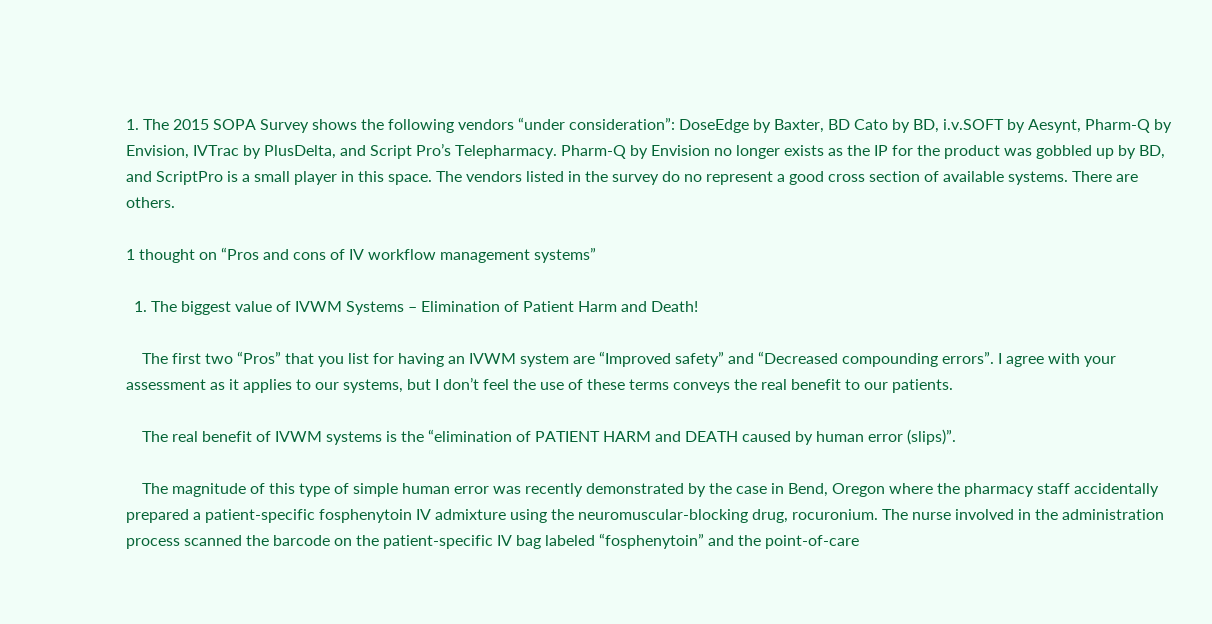1. The 2015 SOPA Survey shows the following vendors “under consideration”: DoseEdge by Baxter, BD Cato by BD, i.v.SOFT by Aesynt, Pharm-Q by Envision, IVTrac by PlusDelta, and Script Pro’s Telepharmacy. Pharm-Q by Envision no longer exists as the IP for the product was gobbled up by BD, and ScriptPro is a small player in this space. The vendors listed in the survey do no represent a good cross section of available systems. There are others.

1 thought on “Pros and cons of IV workflow management systems”

  1. The biggest value of IVWM Systems – Elimination of Patient Harm and Death!

    The first two “Pros” that you list for having an IVWM system are “Improved safety” and “Decreased compounding errors”. I agree with your assessment as it applies to our systems, but I don’t feel the use of these terms conveys the real benefit to our patients.

    The real benefit of IVWM systems is the “elimination of PATIENT HARM and DEATH caused by human error (slips)”.

    The magnitude of this type of simple human error was recently demonstrated by the case in Bend, Oregon where the pharmacy staff accidentally prepared a patient-specific fosphenytoin IV admixture using the neuromuscular-blocking drug, rocuronium. The nurse involved in the administration process scanned the barcode on the patient-specific IV bag labeled “fosphenytoin” and the point-of-care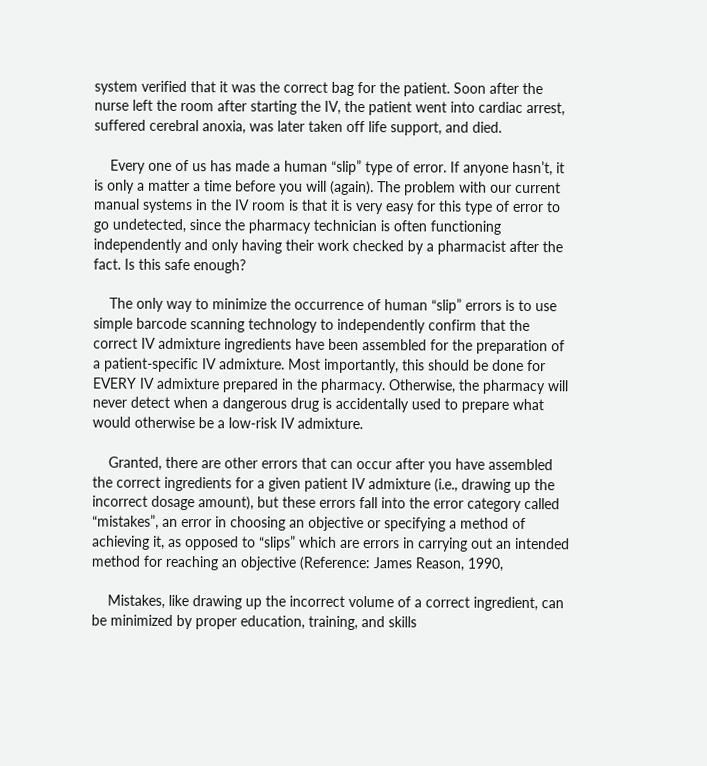system verified that it was the correct bag for the patient. Soon after the nurse left the room after starting the IV, the patient went into cardiac arrest, suffered cerebral anoxia, was later taken off life support, and died.

    Every one of us has made a human “slip” type of error. If anyone hasn’t, it is only a matter a time before you will (again). The problem with our current manual systems in the IV room is that it is very easy for this type of error to go undetected, since the pharmacy technician is often functioning independently and only having their work checked by a pharmacist after the fact. Is this safe enough?

    The only way to minimize the occurrence of human “slip” errors is to use simple barcode scanning technology to independently confirm that the correct IV admixture ingredients have been assembled for the preparation of a patient-specific IV admixture. Most importantly, this should be done for EVERY IV admixture prepared in the pharmacy. Otherwise, the pharmacy will never detect when a dangerous drug is accidentally used to prepare what would otherwise be a low-risk IV admixture.

    Granted, there are other errors that can occur after you have assembled the correct ingredients for a given patient IV admixture (i.e., drawing up the incorrect dosage amount), but these errors fall into the error category called “mistakes”, an error in choosing an objective or specifying a method of achieving it, as opposed to “slips” which are errors in carrying out an intended method for reaching an objective (Reference: James Reason, 1990,

    Mistakes, like drawing up the incorrect volume of a correct ingredient, can be minimized by proper education, training, and skills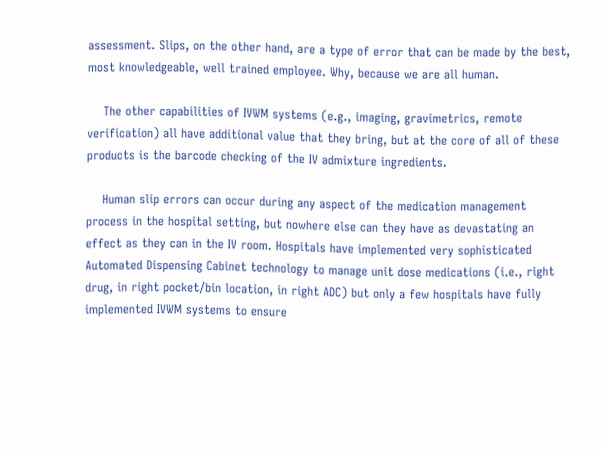assessment. Slips, on the other hand, are a type of error that can be made by the best, most knowledgeable, well trained employee. Why, because we are all human.

    The other capabilities of IVWM systems (e.g., imaging, gravimetrics, remote verification) all have additional value that they bring, but at the core of all of these products is the barcode checking of the IV admixture ingredients.

    Human slip errors can occur during any aspect of the medication management process in the hospital setting, but nowhere else can they have as devastating an effect as they can in the IV room. Hospitals have implemented very sophisticated Automated Dispensing Cabinet technology to manage unit dose medications (i.e., right drug, in right pocket/bin location, in right ADC) but only a few hospitals have fully implemented IVWM systems to ensure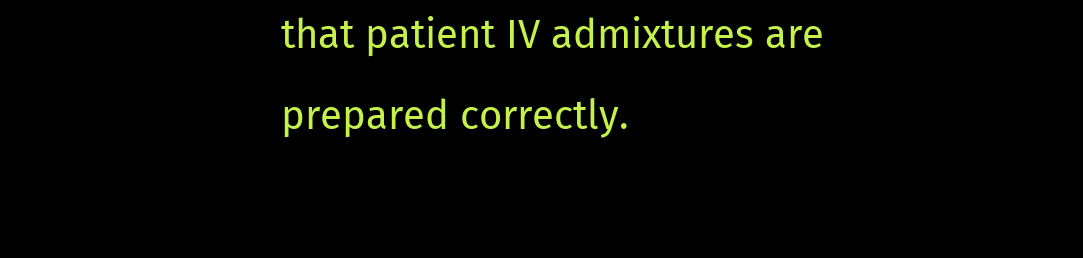that patient IV admixtures are prepared correctly.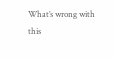What’s wrong with this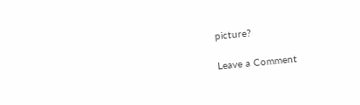picture?

Leave a Comment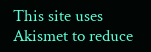This site uses Akismet to reduce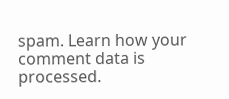spam. Learn how your comment data is processed.